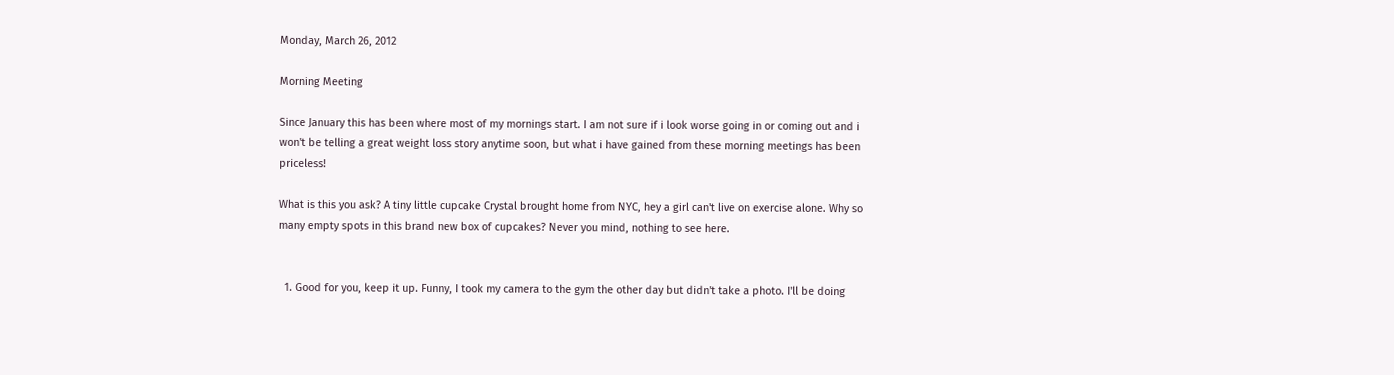Monday, March 26, 2012

Morning Meeting

Since January this has been where most of my mornings start. I am not sure if i look worse going in or coming out and i won't be telling a great weight loss story anytime soon, but what i have gained from these morning meetings has been priceless!

What is this you ask? A tiny little cupcake Crystal brought home from NYC, hey a girl can't live on exercise alone. Why so many empty spots in this brand new box of cupcakes? Never you mind, nothing to see here.


  1. Good for you, keep it up. Funny, I took my camera to the gym the other day but didn't take a photo. I'll be doing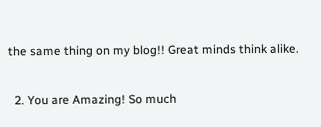the same thing on my blog!! Great minds think alike.

  2. You are Amazing! So much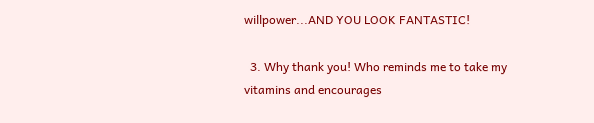willpower...AND YOU LOOK FANTASTIC!

  3. Why thank you! Who reminds me to take my vitamins and encourages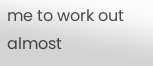me to work out almost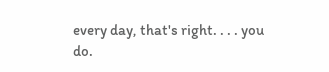every day, that's right. . . . you do.